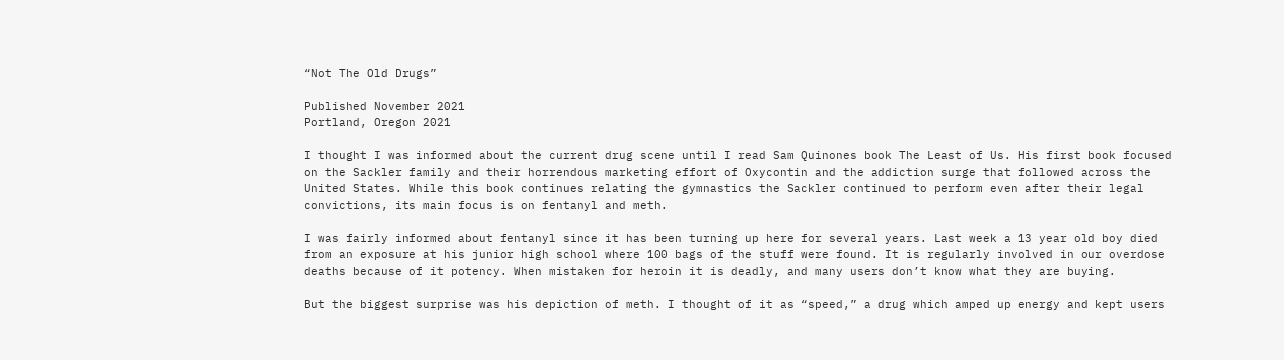“Not The Old Drugs”

Published November 2021
Portland, Oregon 2021

I thought I was informed about the current drug scene until I read Sam Quinones book The Least of Us. His first book focused on the Sackler family and their horrendous marketing effort of Oxycontin and the addiction surge that followed across the United States. While this book continues relating the gymnastics the Sackler continued to perform even after their legal convictions, its main focus is on fentanyl and meth.

I was fairly informed about fentanyl since it has been turning up here for several years. Last week a 13 year old boy died from an exposure at his junior high school where 100 bags of the stuff were found. It is regularly involved in our overdose deaths because of it potency. When mistaken for heroin it is deadly, and many users don’t know what they are buying.

But the biggest surprise was his depiction of meth. I thought of it as “speed,” a drug which amped up energy and kept users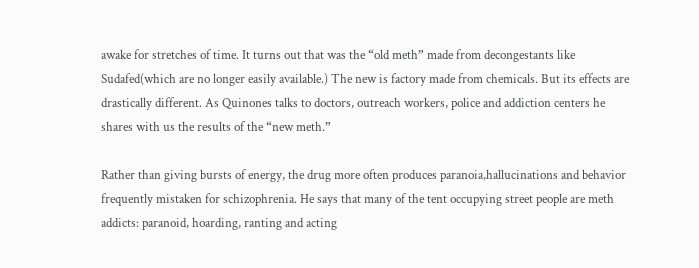awake for stretches of time. It turns out that was the “old meth” made from decongestants like Sudafed(which are no longer easily available.) The new is factory made from chemicals. But its effects are drastically different. As Quinones talks to doctors, outreach workers, police and addiction centers he shares with us the results of the “new meth.”

Rather than giving bursts of energy, the drug more often produces paranoia,hallucinations and behavior frequently mistaken for schizophrenia. He says that many of the tent occupying street people are meth addicts: paranoid, hoarding, ranting and acting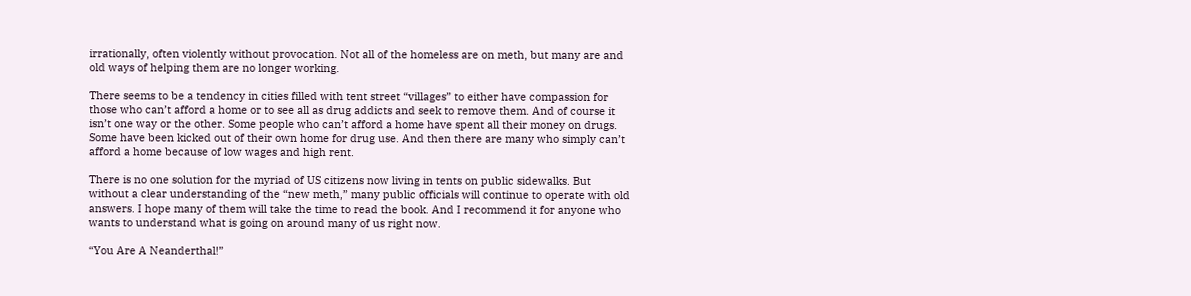irrationally, often violently without provocation. Not all of the homeless are on meth, but many are and old ways of helping them are no longer working.

There seems to be a tendency in cities filled with tent street “villages” to either have compassion for those who can’t afford a home or to see all as drug addicts and seek to remove them. And of course it isn’t one way or the other. Some people who can’t afford a home have spent all their money on drugs. Some have been kicked out of their own home for drug use. And then there are many who simply can’t afford a home because of low wages and high rent.

There is no one solution for the myriad of US citizens now living in tents on public sidewalks. But without a clear understanding of the “new meth,” many public officials will continue to operate with old answers. I hope many of them will take the time to read the book. And I recommend it for anyone who wants to understand what is going on around many of us right now.

“You Are A Neanderthal!”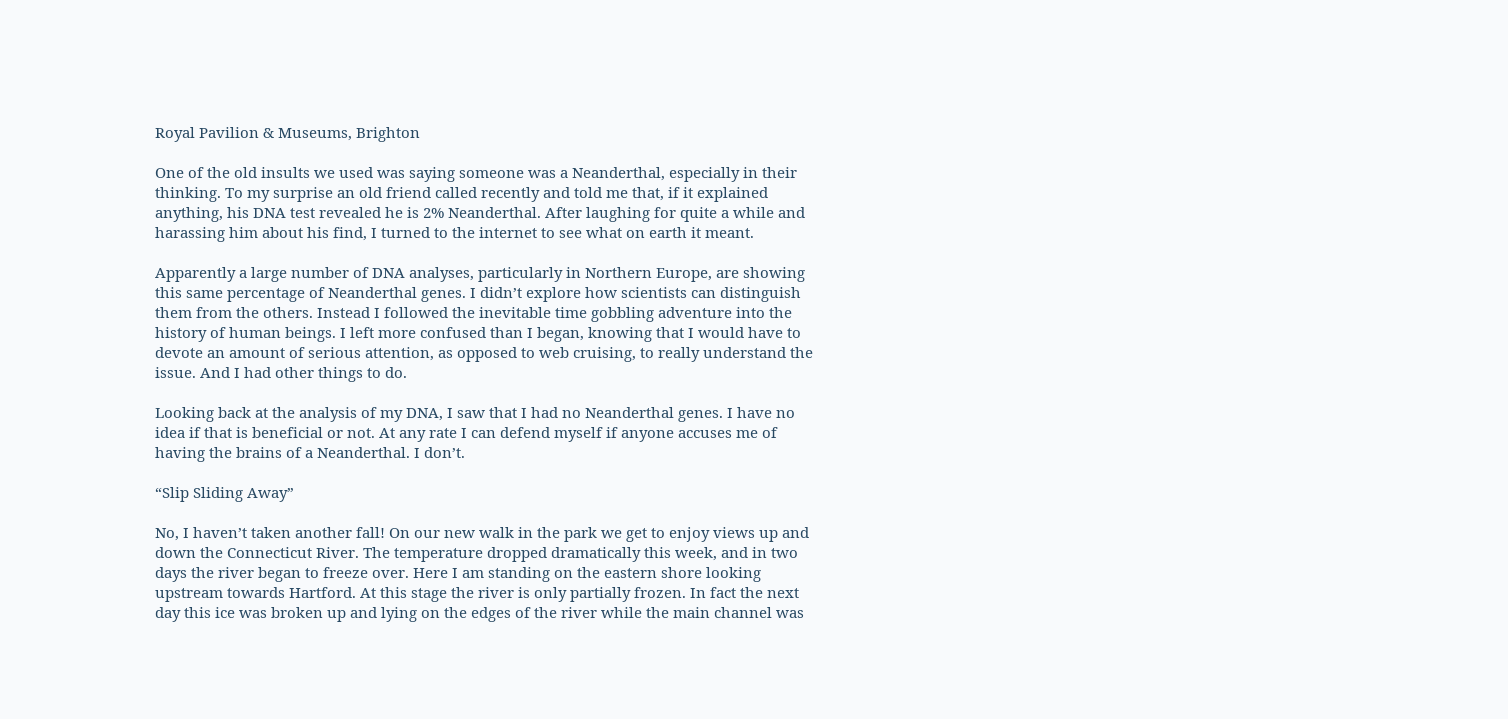Royal Pavilion & Museums, Brighton

One of the old insults we used was saying someone was a Neanderthal, especially in their thinking. To my surprise an old friend called recently and told me that, if it explained anything, his DNA test revealed he is 2% Neanderthal. After laughing for quite a while and harassing him about his find, I turned to the internet to see what on earth it meant.

Apparently a large number of DNA analyses, particularly in Northern Europe, are showing this same percentage of Neanderthal genes. I didn’t explore how scientists can distinguish them from the others. Instead I followed the inevitable time gobbling adventure into the history of human beings. I left more confused than I began, knowing that I would have to devote an amount of serious attention, as opposed to web cruising, to really understand the issue. And I had other things to do.

Looking back at the analysis of my DNA, I saw that I had no Neanderthal genes. I have no idea if that is beneficial or not. At any rate I can defend myself if anyone accuses me of having the brains of a Neanderthal. I don’t.

“Slip Sliding Away”

No, I haven’t taken another fall! On our new walk in the park we get to enjoy views up and down the Connecticut River. The temperature dropped dramatically this week, and in two days the river began to freeze over. Here I am standing on the eastern shore looking upstream towards Hartford. At this stage the river is only partially frozen. In fact the next day this ice was broken up and lying on the edges of the river while the main channel was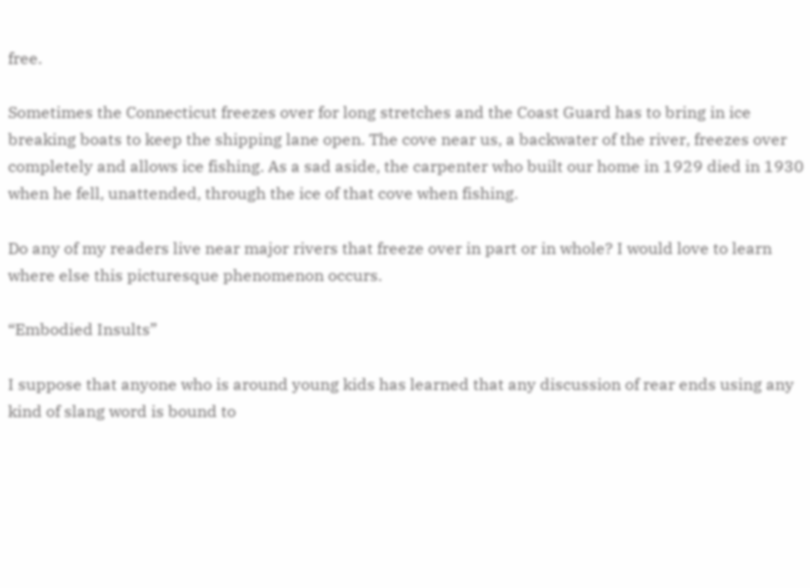free.

Sometimes the Connecticut freezes over for long stretches and the Coast Guard has to bring in ice breaking boats to keep the shipping lane open. The cove near us, a backwater of the river, freezes over completely and allows ice fishing. As a sad aside, the carpenter who built our home in 1929 died in 1930 when he fell, unattended, through the ice of that cove when fishing.

Do any of my readers live near major rivers that freeze over in part or in whole? I would love to learn where else this picturesque phenomenon occurs.

“Embodied Insults”

I suppose that anyone who is around young kids has learned that any discussion of rear ends using any kind of slang word is bound to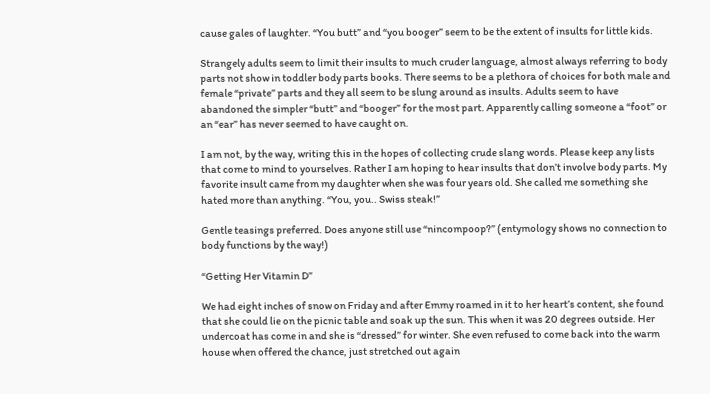cause gales of laughter. “You butt” and “you booger” seem to be the extent of insults for little kids.

Strangely adults seem to limit their insults to much cruder language, almost always referring to body parts not show in toddler body parts books. There seems to be a plethora of choices for both male and female “private” parts and they all seem to be slung around as insults. Adults seem to have abandoned the simpler “butt” and “booger” for the most part. Apparently calling someone a “foot” or an “ear” has never seemed to have caught on.

I am not, by the way, writing this in the hopes of collecting crude slang words. Please keep any lists that come to mind to yourselves. Rather I am hoping to hear insults that don’t involve body parts. My favorite insult came from my daughter when she was four years old. She called me something she hated more than anything. “You, you.. Swiss steak!”

Gentle teasings preferred. Does anyone still use “nincompoop?” (entymology shows no connection to body functions by the way!)

“Getting Her Vitamin D”

We had eight inches of snow on Friday and after Emmy roamed in it to her heart’s content, she found that she could lie on the picnic table and soak up the sun. This when it was 20 degrees outside. Her undercoat has come in and she is “dressed” for winter. She even refused to come back into the warm house when offered the chance, just stretched out again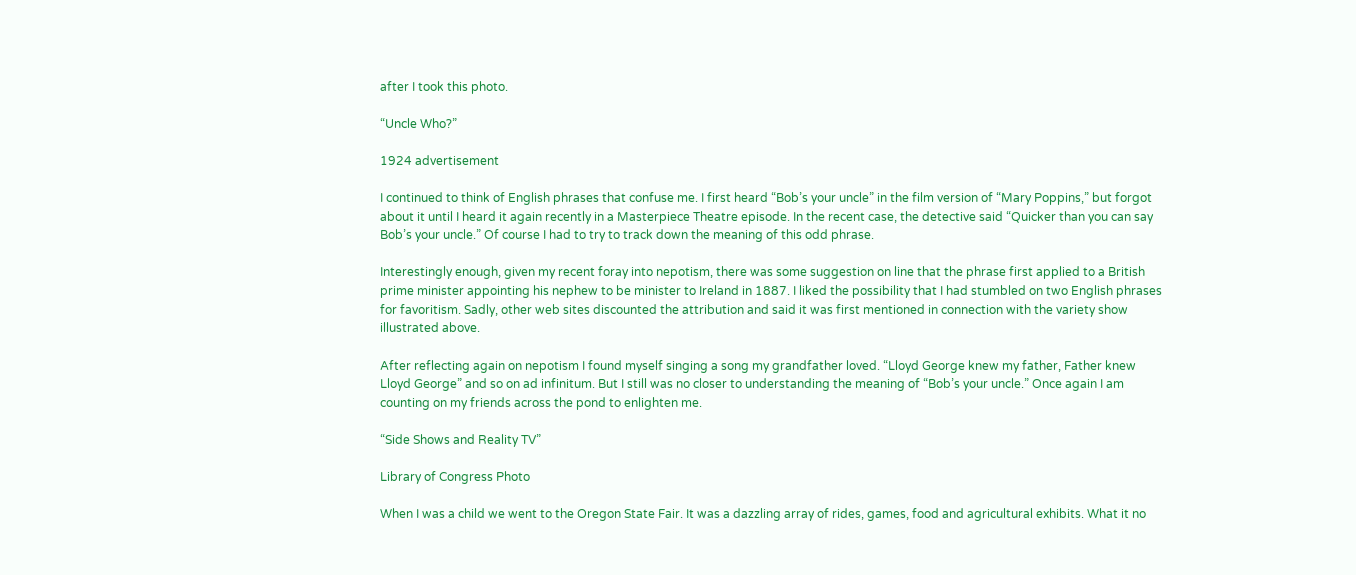after I took this photo.

“Uncle Who?”

1924 advertisement

I continued to think of English phrases that confuse me. I first heard “Bob’s your uncle” in the film version of “Mary Poppins,” but forgot about it until I heard it again recently in a Masterpiece Theatre episode. In the recent case, the detective said “Quicker than you can say Bob’s your uncle.” Of course I had to try to track down the meaning of this odd phrase.

Interestingly enough, given my recent foray into nepotism, there was some suggestion on line that the phrase first applied to a British prime minister appointing his nephew to be minister to Ireland in 1887. I liked the possibility that I had stumbled on two English phrases for favoritism. Sadly, other web sites discounted the attribution and said it was first mentioned in connection with the variety show illustrated above.

After reflecting again on nepotism I found myself singing a song my grandfather loved. “Lloyd George knew my father, Father knew Lloyd George” and so on ad infinitum. But I still was no closer to understanding the meaning of “Bob’s your uncle.” Once again I am counting on my friends across the pond to enlighten me.

“Side Shows and Reality TV”

Library of Congress Photo

When I was a child we went to the Oregon State Fair. It was a dazzling array of rides, games, food and agricultural exhibits. What it no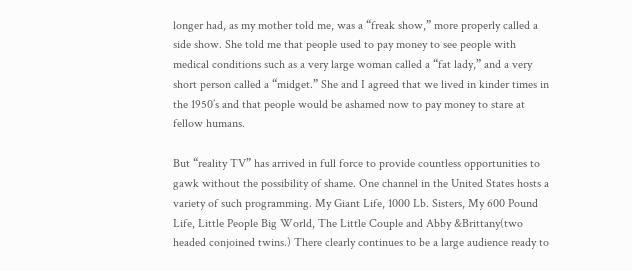longer had, as my mother told me, was a “freak show,” more properly called a side show. She told me that people used to pay money to see people with medical conditions such as a very large woman called a “fat lady,” and a very short person called a “midget.” She and I agreed that we lived in kinder times in the 1950’s and that people would be ashamed now to pay money to stare at fellow humans.

But “reality TV” has arrived in full force to provide countless opportunities to gawk without the possibility of shame. One channel in the United States hosts a variety of such programming. My Giant Life, 1000 Lb. Sisters, My 600 Pound Life, Little People Big World, The Little Couple and Abby &Brittany(two headed conjoined twins.) There clearly continues to be a large audience ready to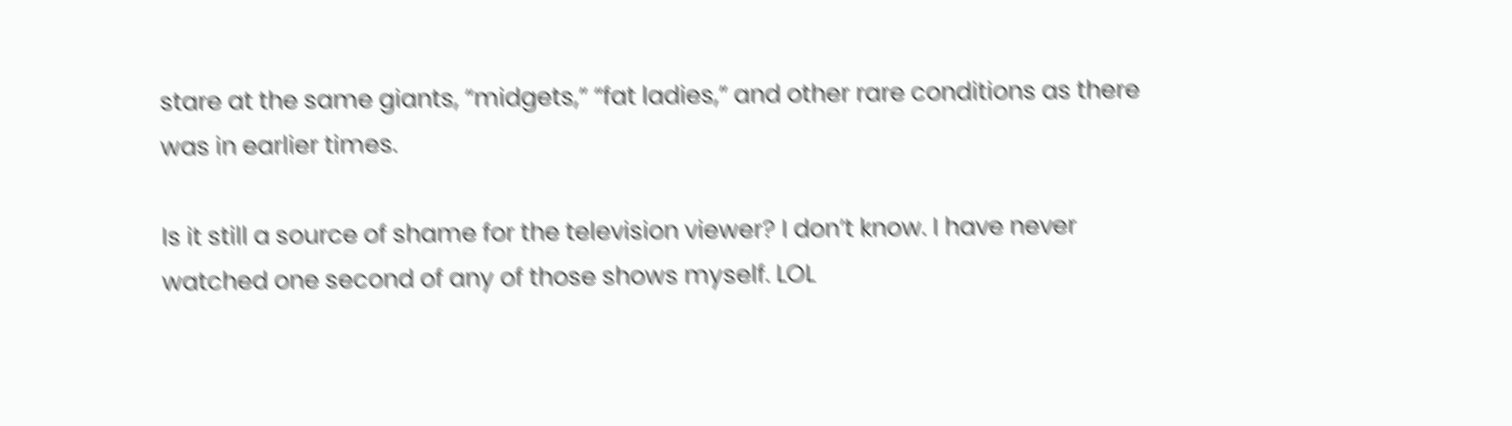stare at the same giants, “midgets,” “fat ladies,” and other rare conditions as there was in earlier times.

Is it still a source of shame for the television viewer? I don’t know. I have never watched one second of any of those shows myself. LOL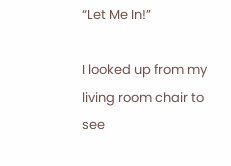“Let Me In!”

I looked up from my living room chair to see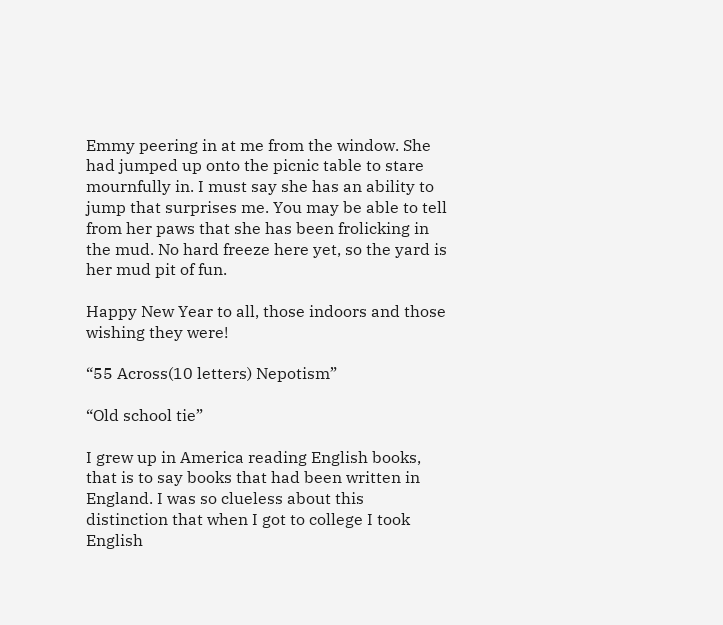Emmy peering in at me from the window. She had jumped up onto the picnic table to stare mournfully in. I must say she has an ability to jump that surprises me. You may be able to tell from her paws that she has been frolicking in the mud. No hard freeze here yet, so the yard is her mud pit of fun.

Happy New Year to all, those indoors and those wishing they were!

“55 Across(10 letters) Nepotism”

“Old school tie”

I grew up in America reading English books, that is to say books that had been written in England. I was so clueless about this distinction that when I got to college I took English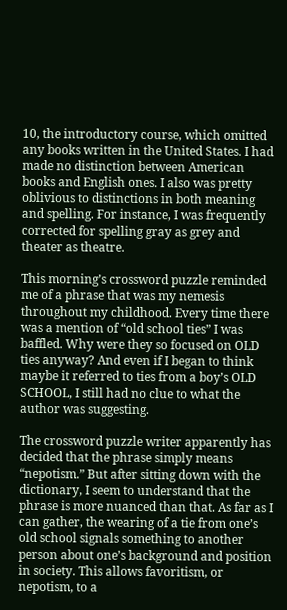10, the introductory course, which omitted any books written in the United States. I had made no distinction between American books and English ones. I also was pretty oblivious to distinctions in both meaning and spelling. For instance, I was frequently corrected for spelling gray as grey and theater as theatre.

This morning’s crossword puzzle reminded me of a phrase that was my nemesis throughout my childhood. Every time there was a mention of “old school ties” I was baffled. Why were they so focused on OLD ties anyway? And even if I began to think maybe it referred to ties from a boy’s OLD SCHOOL, I still had no clue to what the author was suggesting.

The crossword puzzle writer apparently has decided that the phrase simply means “nepotism.” But after sitting down with the dictionary, I seem to understand that the phrase is more nuanced than that. As far as I can gather, the wearing of a tie from one’s old school signals something to another person about one’s background and position in society. This allows favoritism, or nepotism, to a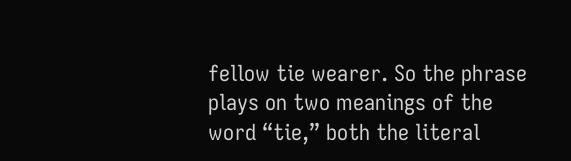fellow tie wearer. So the phrase plays on two meanings of the word “tie,” both the literal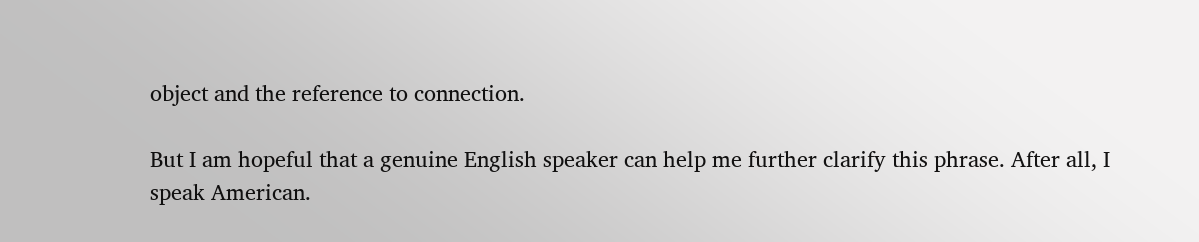object and the reference to connection.

But I am hopeful that a genuine English speaker can help me further clarify this phrase. After all, I speak American.